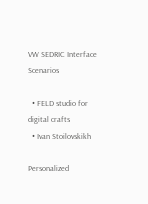VW SEDRIC Interface Scenarios

  • FELD studio for digital crafts
  • Ivan Stoilovskikh

Personalized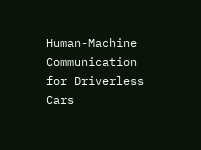Human-Machine Communication for Driverless Cars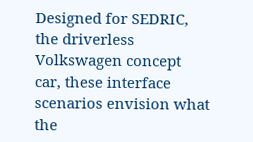Designed for SEDRIC, the driverless Volkswagen concept car, these interface scenarios envision what the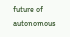future of autonomous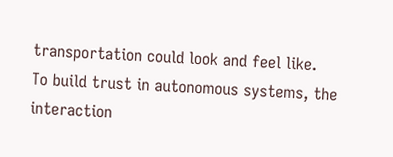transportation could look and feel like.
To build trust in autonomous systems, the interaction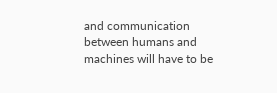and communication between humans and machines will have to be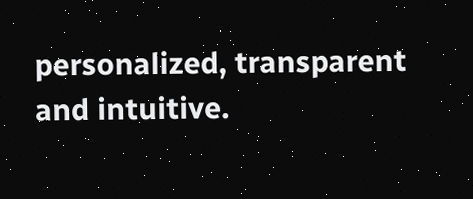personalized, transparent and intuitive.